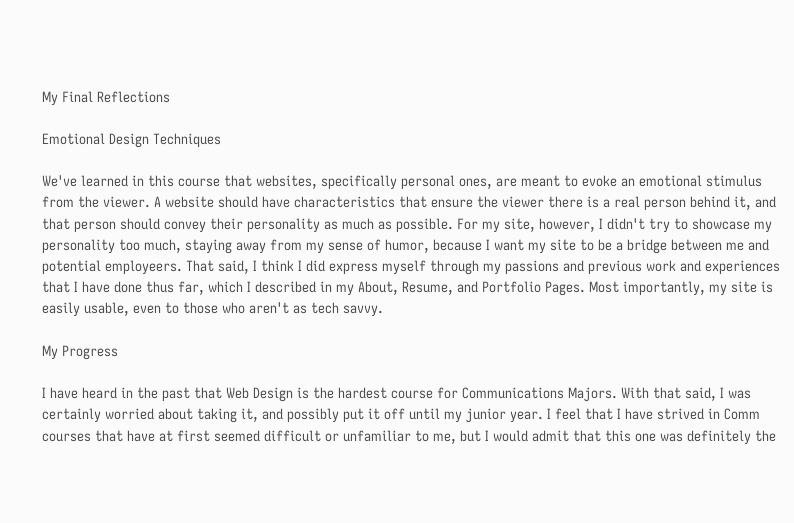My Final Reflections

Emotional Design Techniques

We've learned in this course that websites, specifically personal ones, are meant to evoke an emotional stimulus from the viewer. A website should have characteristics that ensure the viewer there is a real person behind it, and that person should convey their personality as much as possible. For my site, however, I didn't try to showcase my personality too much, staying away from my sense of humor, because I want my site to be a bridge between me and potential employeers. That said, I think I did express myself through my passions and previous work and experiences that I have done thus far, which I described in my About, Resume, and Portfolio Pages. Most importantly, my site is easily usable, even to those who aren't as tech savvy.

My Progress

I have heard in the past that Web Design is the hardest course for Communications Majors. With that said, I was certainly worried about taking it, and possibly put it off until my junior year. I feel that I have strived in Comm courses that have at first seemed difficult or unfamiliar to me, but I would admit that this one was definitely the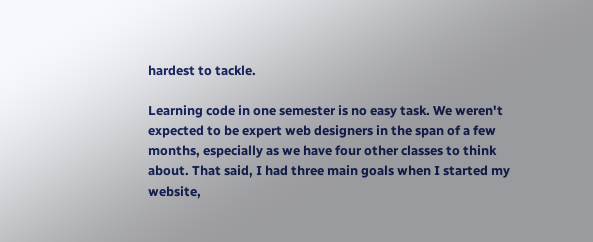hardest to tackle.

Learning code in one semester is no easy task. We weren't expected to be expert web designers in the span of a few months, especially as we have four other classes to think about. That said, I had three main goals when I started my website,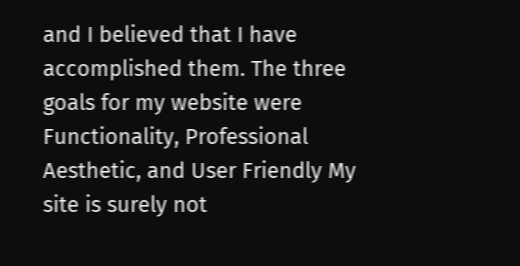and I believed that I have accomplished them. The three goals for my website were Functionality, Professional Aesthetic, and User Friendly My site is surely not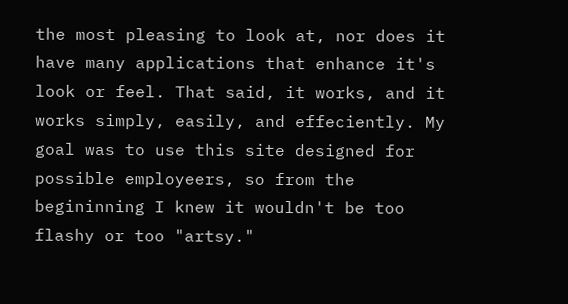the most pleasing to look at, nor does it have many applications that enhance it's look or feel. That said, it works, and it works simply, easily, and effeciently. My goal was to use this site designed for possible employeers, so from the begininning I knew it wouldn't be too flashy or too "artsy."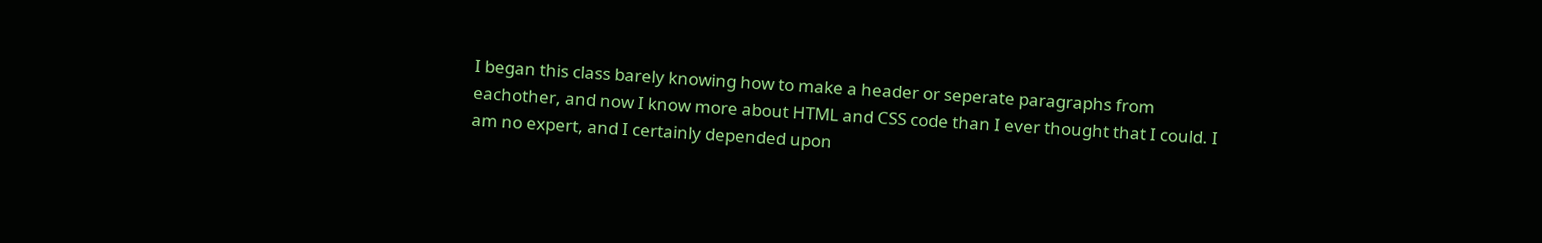I began this class barely knowing how to make a header or seperate paragraphs from eachother, and now I know more about HTML and CSS code than I ever thought that I could. I am no expert, and I certainly depended upon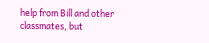help from Bill and other classmates, but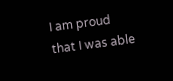I am proud that I was able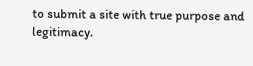to submit a site with true purpose and legitimacy.